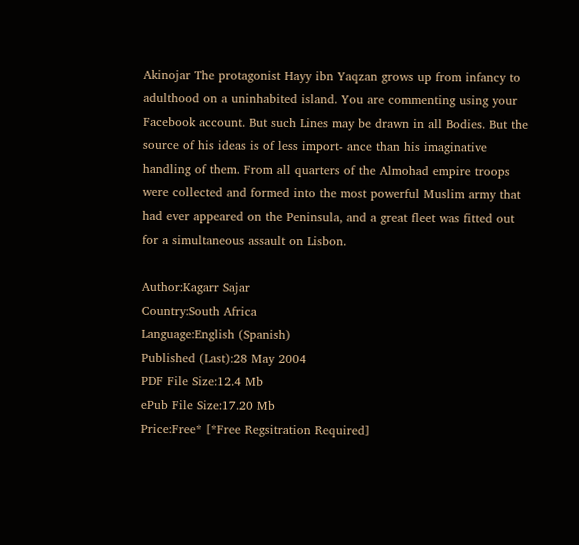Akinojar The protagonist Hayy ibn Yaqzan grows up from infancy to adulthood on a uninhabited island. You are commenting using your Facebook account. But such Lines may be drawn in all Bodies. But the source of his ideas is of less import- ance than his imaginative handling of them. From all quarters of the Almohad empire troops were collected and formed into the most powerful Muslim army that had ever appeared on the Peninsula, and a great fleet was fitted out for a simultaneous assault on Lisbon.

Author:Kagarr Sajar
Country:South Africa
Language:English (Spanish)
Published (Last):28 May 2004
PDF File Size:12.4 Mb
ePub File Size:17.20 Mb
Price:Free* [*Free Regsitration Required]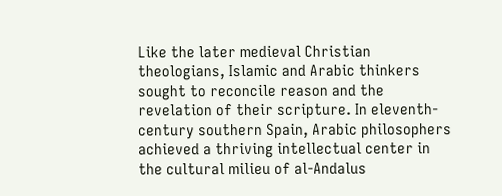Like the later medieval Christian theologians, Islamic and Arabic thinkers sought to reconcile reason and the revelation of their scripture. In eleventh-century southern Spain, Arabic philosophers achieved a thriving intellectual center in the cultural milieu of al-Andalus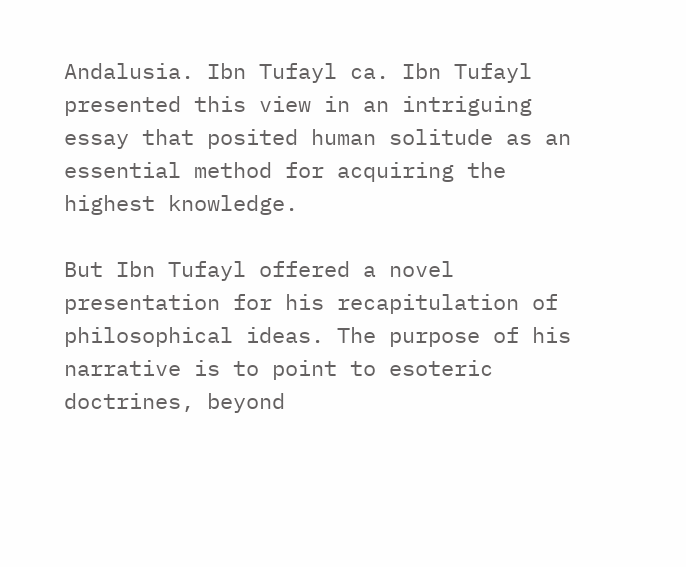Andalusia. Ibn Tufayl ca. Ibn Tufayl presented this view in an intriguing essay that posited human solitude as an essential method for acquiring the highest knowledge.

But Ibn Tufayl offered a novel presentation for his recapitulation of philosophical ideas. The purpose of his narrative is to point to esoteric doctrines, beyond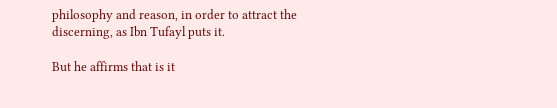philosophy and reason, in order to attract the discerning, as Ibn Tufayl puts it.

But he affirms that is it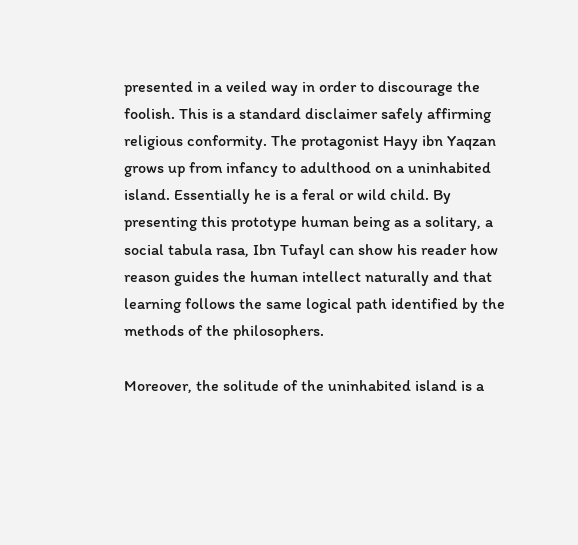presented in a veiled way in order to discourage the foolish. This is a standard disclaimer safely affirming religious conformity. The protagonist Hayy ibn Yaqzan grows up from infancy to adulthood on a uninhabited island. Essentially he is a feral or wild child. By presenting this prototype human being as a solitary, a social tabula rasa, Ibn Tufayl can show his reader how reason guides the human intellect naturally and that learning follows the same logical path identified by the methods of the philosophers.

Moreover, the solitude of the uninhabited island is a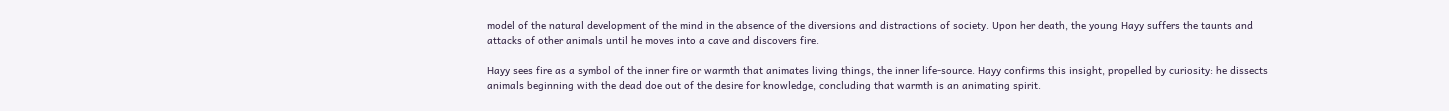model of the natural development of the mind in the absence of the diversions and distractions of society. Upon her death, the young Hayy suffers the taunts and attacks of other animals until he moves into a cave and discovers fire.

Hayy sees fire as a symbol of the inner fire or warmth that animates living things, the inner life-source. Hayy confirms this insight, propelled by curiosity: he dissects animals beginning with the dead doe out of the desire for knowledge, concluding that warmth is an animating spirit.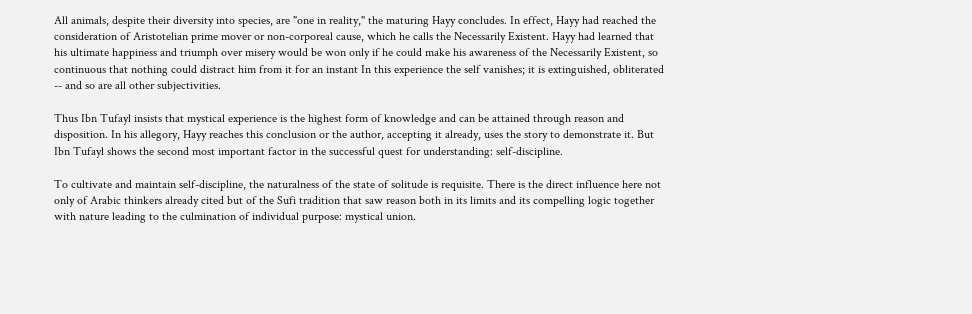All animals, despite their diversity into species, are "one in reality," the maturing Hayy concludes. In effect, Hayy had reached the consideration of Aristotelian prime mover or non-corporeal cause, which he calls the Necessarily Existent. Hayy had learned that his ultimate happiness and triumph over misery would be won only if he could make his awareness of the Necessarily Existent, so continuous that nothing could distract him from it for an instant In this experience the self vanishes; it is extinguished, obliterated -- and so are all other subjectivities.

Thus Ibn Tufayl insists that mystical experience is the highest form of knowledge and can be attained through reason and disposition. In his allegory, Hayy reaches this conclusion or the author, accepting it already, uses the story to demonstrate it. But Ibn Tufayl shows the second most important factor in the successful quest for understanding: self-discipline.

To cultivate and maintain self-discipline, the naturalness of the state of solitude is requisite. There is the direct influence here not only of Arabic thinkers already cited but of the Sufi tradition that saw reason both in its limits and its compelling logic together with nature leading to the culmination of individual purpose: mystical union.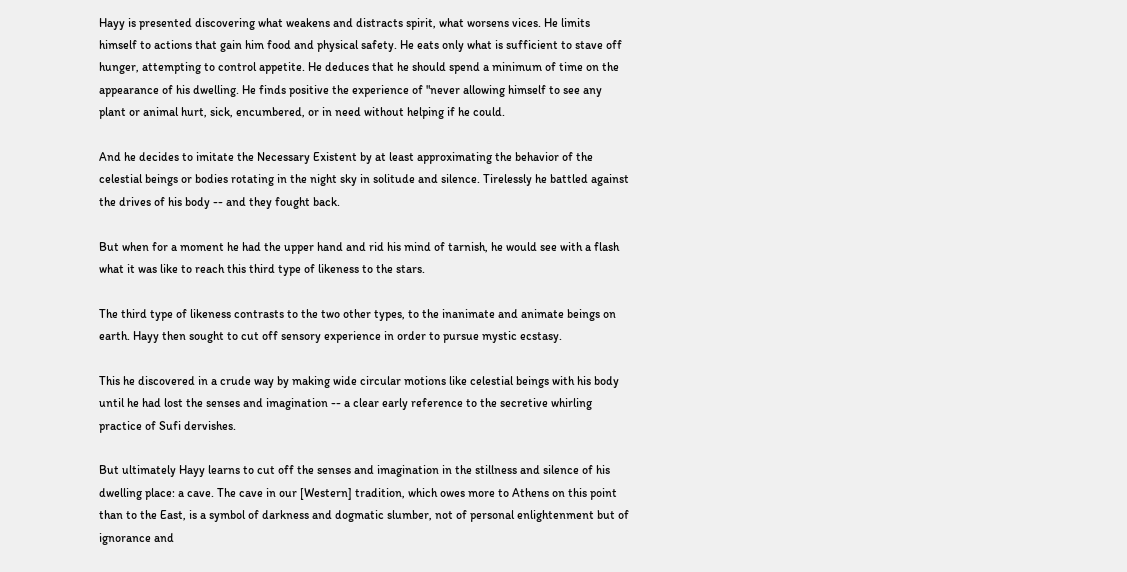Hayy is presented discovering what weakens and distracts spirit, what worsens vices. He limits himself to actions that gain him food and physical safety. He eats only what is sufficient to stave off hunger, attempting to control appetite. He deduces that he should spend a minimum of time on the appearance of his dwelling. He finds positive the experience of "never allowing himself to see any plant or animal hurt, sick, encumbered, or in need without helping if he could.

And he decides to imitate the Necessary Existent by at least approximating the behavior of the celestial beings or bodies rotating in the night sky in solitude and silence. Tirelessly he battled against the drives of his body -- and they fought back.

But when for a moment he had the upper hand and rid his mind of tarnish, he would see with a flash what it was like to reach this third type of likeness to the stars.

The third type of likeness contrasts to the two other types, to the inanimate and animate beings on earth. Hayy then sought to cut off sensory experience in order to pursue mystic ecstasy.

This he discovered in a crude way by making wide circular motions like celestial beings with his body until he had lost the senses and imagination -- a clear early reference to the secretive whirling practice of Sufi dervishes.

But ultimately Hayy learns to cut off the senses and imagination in the stillness and silence of his dwelling place: a cave. The cave in our [Western] tradition, which owes more to Athens on this point than to the East, is a symbol of darkness and dogmatic slumber, not of personal enlightenment but of ignorance and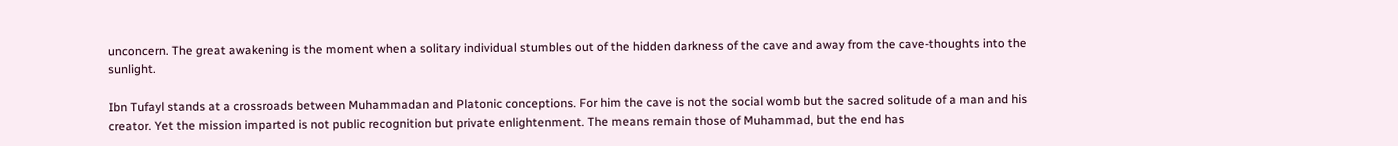unconcern. The great awakening is the moment when a solitary individual stumbles out of the hidden darkness of the cave and away from the cave-thoughts into the sunlight.

Ibn Tufayl stands at a crossroads between Muhammadan and Platonic conceptions. For him the cave is not the social womb but the sacred solitude of a man and his creator. Yet the mission imparted is not public recognition but private enlightenment. The means remain those of Muhammad, but the end has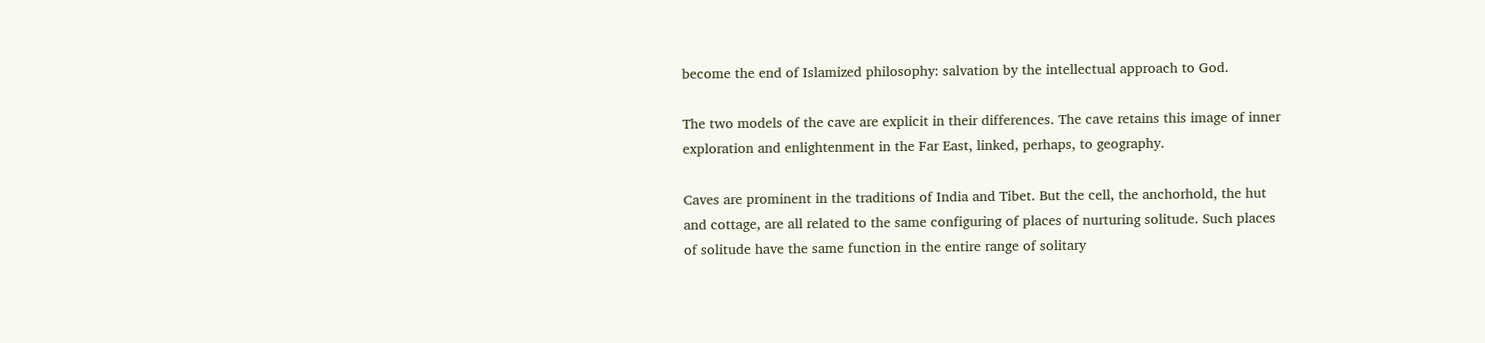become the end of Islamized philosophy: salvation by the intellectual approach to God.

The two models of the cave are explicit in their differences. The cave retains this image of inner exploration and enlightenment in the Far East, linked, perhaps, to geography.

Caves are prominent in the traditions of India and Tibet. But the cell, the anchorhold, the hut and cottage, are all related to the same configuring of places of nurturing solitude. Such places of solitude have the same function in the entire range of solitary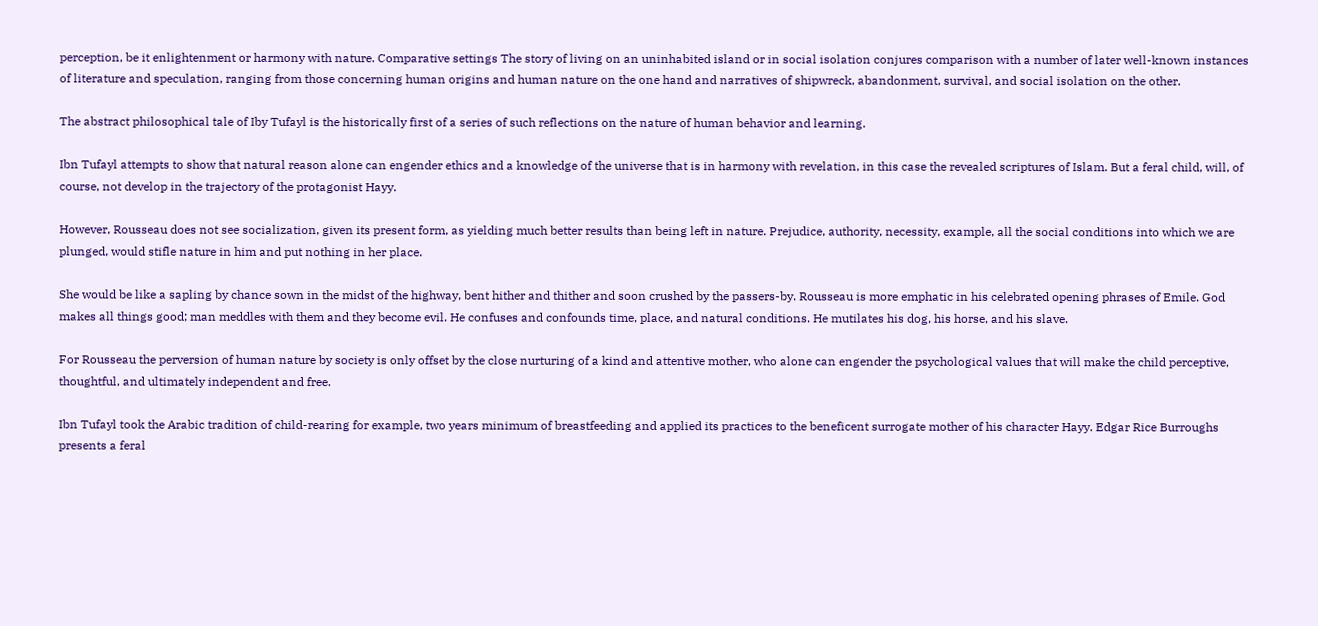perception, be it enlightenment or harmony with nature. Comparative settings The story of living on an uninhabited island or in social isolation conjures comparison with a number of later well-known instances of literature and speculation, ranging from those concerning human origins and human nature on the one hand and narratives of shipwreck, abandonment, survival, and social isolation on the other.

The abstract philosophical tale of Iby Tufayl is the historically first of a series of such reflections on the nature of human behavior and learning.

Ibn Tufayl attempts to show that natural reason alone can engender ethics and a knowledge of the universe that is in harmony with revelation, in this case the revealed scriptures of Islam. But a feral child, will, of course, not develop in the trajectory of the protagonist Hayy.

However, Rousseau does not see socialization, given its present form, as yielding much better results than being left in nature. Prejudice, authority, necessity, example, all the social conditions into which we are plunged, would stifle nature in him and put nothing in her place.

She would be like a sapling by chance sown in the midst of the highway, bent hither and thither and soon crushed by the passers-by. Rousseau is more emphatic in his celebrated opening phrases of Emile. God makes all things good; man meddles with them and they become evil. He confuses and confounds time, place, and natural conditions. He mutilates his dog, his horse, and his slave.

For Rousseau the perversion of human nature by society is only offset by the close nurturing of a kind and attentive mother, who alone can engender the psychological values that will make the child perceptive, thoughtful, and ultimately independent and free.

Ibn Tufayl took the Arabic tradition of child-rearing for example, two years minimum of breastfeeding and applied its practices to the beneficent surrogate mother of his character Hayy. Edgar Rice Burroughs presents a feral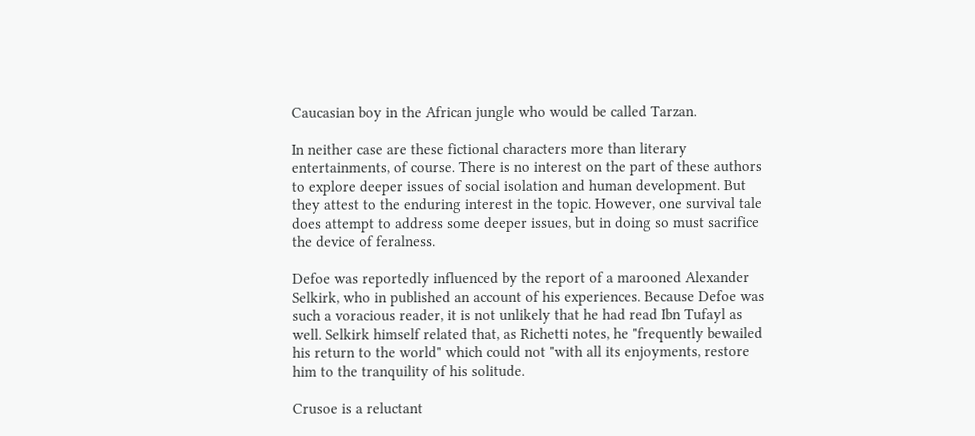Caucasian boy in the African jungle who would be called Tarzan.

In neither case are these fictional characters more than literary entertainments, of course. There is no interest on the part of these authors to explore deeper issues of social isolation and human development. But they attest to the enduring interest in the topic. However, one survival tale does attempt to address some deeper issues, but in doing so must sacrifice the device of feralness.

Defoe was reportedly influenced by the report of a marooned Alexander Selkirk, who in published an account of his experiences. Because Defoe was such a voracious reader, it is not unlikely that he had read Ibn Tufayl as well. Selkirk himself related that, as Richetti notes, he "frequently bewailed his return to the world" which could not "with all its enjoyments, restore him to the tranquility of his solitude.

Crusoe is a reluctant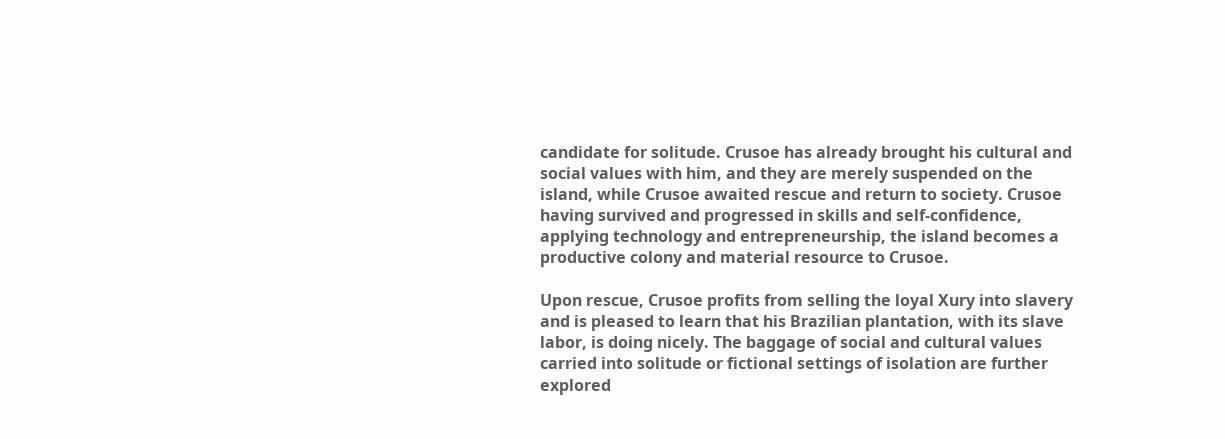candidate for solitude. Crusoe has already brought his cultural and social values with him, and they are merely suspended on the island, while Crusoe awaited rescue and return to society. Crusoe having survived and progressed in skills and self-confidence, applying technology and entrepreneurship, the island becomes a productive colony and material resource to Crusoe.

Upon rescue, Crusoe profits from selling the loyal Xury into slavery and is pleased to learn that his Brazilian plantation, with its slave labor, is doing nicely. The baggage of social and cultural values carried into solitude or fictional settings of isolation are further explored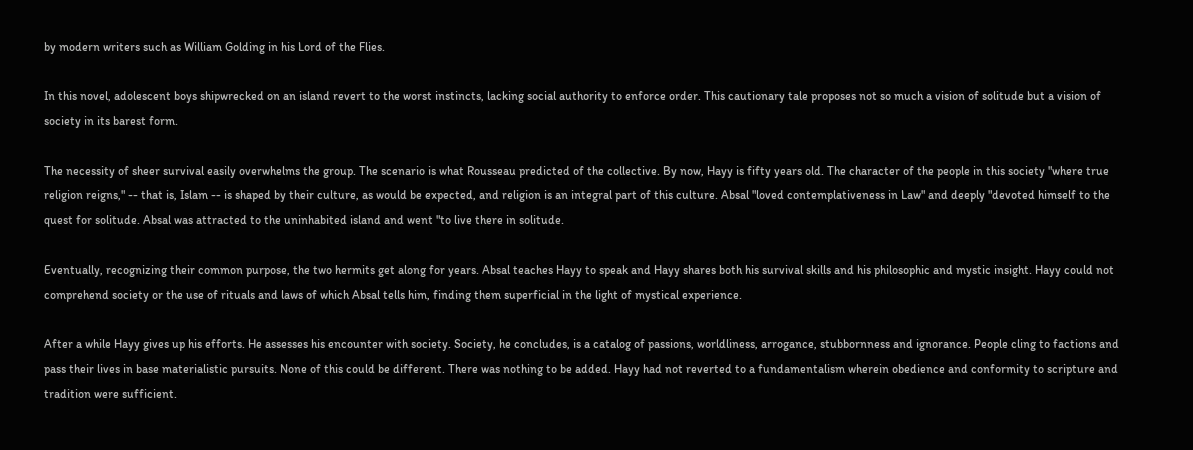by modern writers such as William Golding in his Lord of the Flies.

In this novel, adolescent boys shipwrecked on an island revert to the worst instincts, lacking social authority to enforce order. This cautionary tale proposes not so much a vision of solitude but a vision of society in its barest form.

The necessity of sheer survival easily overwhelms the group. The scenario is what Rousseau predicted of the collective. By now, Hayy is fifty years old. The character of the people in this society "where true religion reigns," -- that is, Islam -- is shaped by their culture, as would be expected, and religion is an integral part of this culture. Absal "loved contemplativeness in Law" and deeply "devoted himself to the quest for solitude. Absal was attracted to the uninhabited island and went "to live there in solitude.

Eventually, recognizing their common purpose, the two hermits get along for years. Absal teaches Hayy to speak and Hayy shares both his survival skills and his philosophic and mystic insight. Hayy could not comprehend society or the use of rituals and laws of which Absal tells him, finding them superficial in the light of mystical experience.

After a while Hayy gives up his efforts. He assesses his encounter with society. Society, he concludes, is a catalog of passions, worldliness, arrogance, stubbornness and ignorance. People cling to factions and pass their lives in base materialistic pursuits. None of this could be different. There was nothing to be added. Hayy had not reverted to a fundamentalism wherein obedience and conformity to scripture and tradition were sufficient.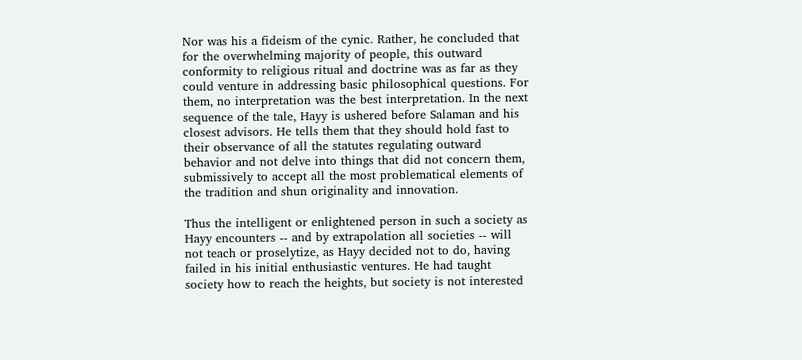Nor was his a fideism of the cynic. Rather, he concluded that for the overwhelming majority of people, this outward conformity to religious ritual and doctrine was as far as they could venture in addressing basic philosophical questions. For them, no interpretation was the best interpretation. In the next sequence of the tale, Hayy is ushered before Salaman and his closest advisors. He tells them that they should hold fast to their observance of all the statutes regulating outward behavior and not delve into things that did not concern them, submissively to accept all the most problematical elements of the tradition and shun originality and innovation.

Thus the intelligent or enlightened person in such a society as Hayy encounters -- and by extrapolation all societies -- will not teach or proselytize, as Hayy decided not to do, having failed in his initial enthusiastic ventures. He had taught society how to reach the heights, but society is not interested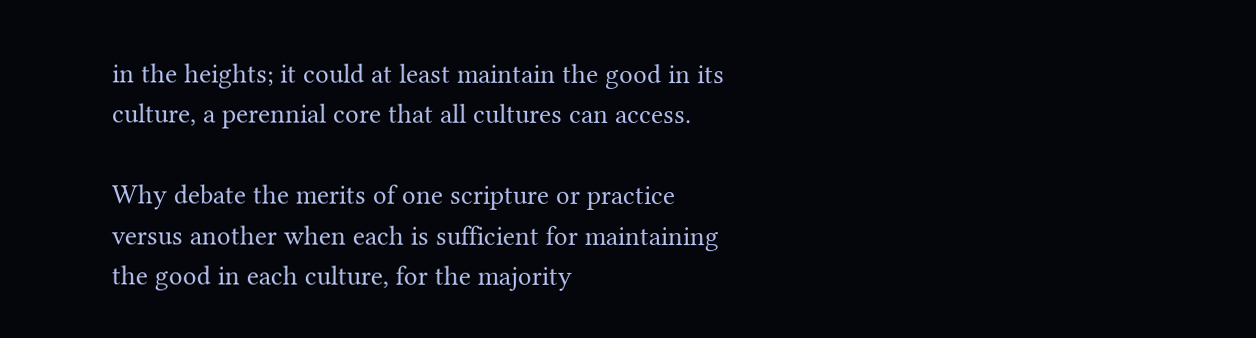in the heights; it could at least maintain the good in its culture, a perennial core that all cultures can access.

Why debate the merits of one scripture or practice versus another when each is sufficient for maintaining the good in each culture, for the majority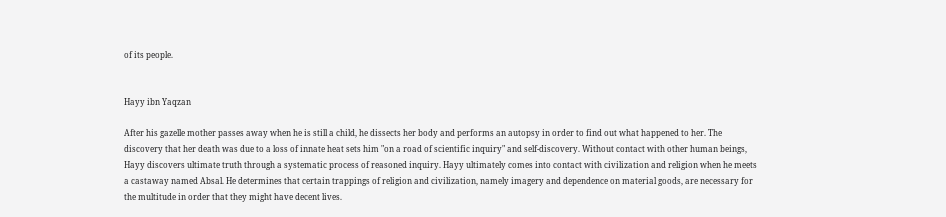of its people.


Hayy ibn Yaqzan

After his gazelle mother passes away when he is still a child, he dissects her body and performs an autopsy in order to find out what happened to her. The discovery that her death was due to a loss of innate heat sets him "on a road of scientific inquiry" and self-discovery. Without contact with other human beings, Hayy discovers ultimate truth through a systematic process of reasoned inquiry. Hayy ultimately comes into contact with civilization and religion when he meets a castaway named Absal. He determines that certain trappings of religion and civilization, namely imagery and dependence on material goods, are necessary for the multitude in order that they might have decent lives.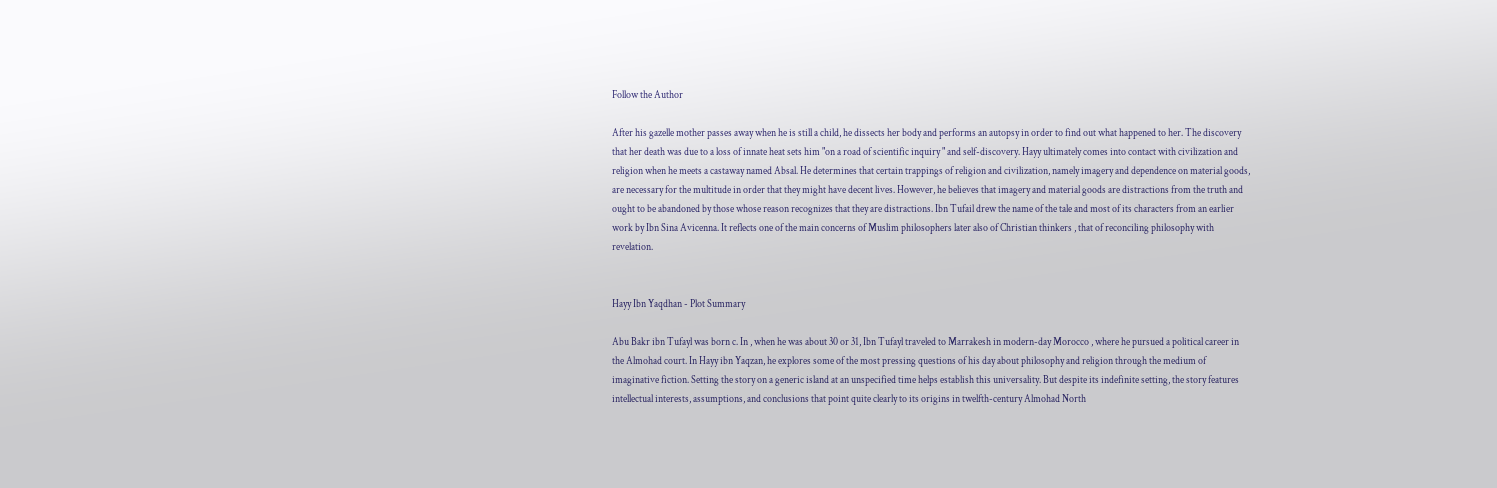Follow the Author

After his gazelle mother passes away when he is still a child, he dissects her body and performs an autopsy in order to find out what happened to her. The discovery that her death was due to a loss of innate heat sets him "on a road of scientific inquiry " and self-discovery. Hayy ultimately comes into contact with civilization and religion when he meets a castaway named Absal. He determines that certain trappings of religion and civilization, namely imagery and dependence on material goods, are necessary for the multitude in order that they might have decent lives. However, he believes that imagery and material goods are distractions from the truth and ought to be abandoned by those whose reason recognizes that they are distractions. Ibn Tufail drew the name of the tale and most of its characters from an earlier work by Ibn Sina Avicenna. It reflects one of the main concerns of Muslim philosophers later also of Christian thinkers , that of reconciling philosophy with revelation.


Hayy Ibn Yaqdhan - Plot Summary

Abu Bakr ibn Tufayl was born c. In , when he was about 30 or 31, Ibn Tufayl traveled to Marrakesh in modern-day Morocco , where he pursued a political career in the Almohad court. In Hayy ibn Yaqzan, he explores some of the most pressing questions of his day about philosophy and religion through the medium of imaginative fiction. Setting the story on a generic island at an unspecified time helps establish this universality. But despite its indefinite setting, the story features intellectual interests, assumptions, and conclusions that point quite clearly to its origins in twelfth-century Almohad North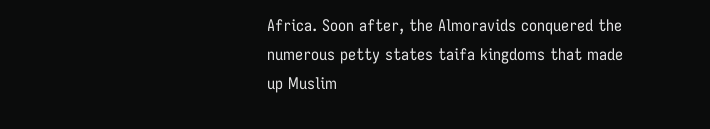Africa. Soon after, the Almoravids conquered the numerous petty states taifa kingdoms that made up Muslim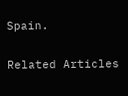Spain.

Related Articles